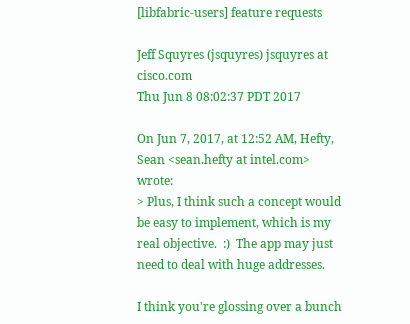[libfabric-users] feature requests

Jeff Squyres (jsquyres) jsquyres at cisco.com
Thu Jun 8 08:02:37 PDT 2017

On Jun 7, 2017, at 12:52 AM, Hefty, Sean <sean.hefty at intel.com> wrote:
> Plus, I think such a concept would be easy to implement, which is my real objective.  :)  The app may just need to deal with huge addresses.

I think you're glossing over a bunch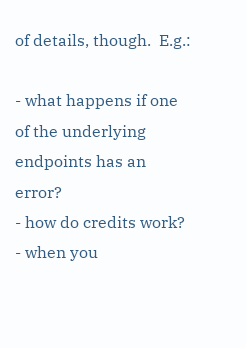of details, though.  E.g.:

- what happens if one of the underlying endpoints has an error?
- how do credits work?
- when you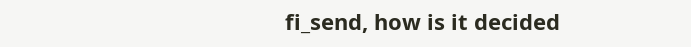fi_send, how is it decided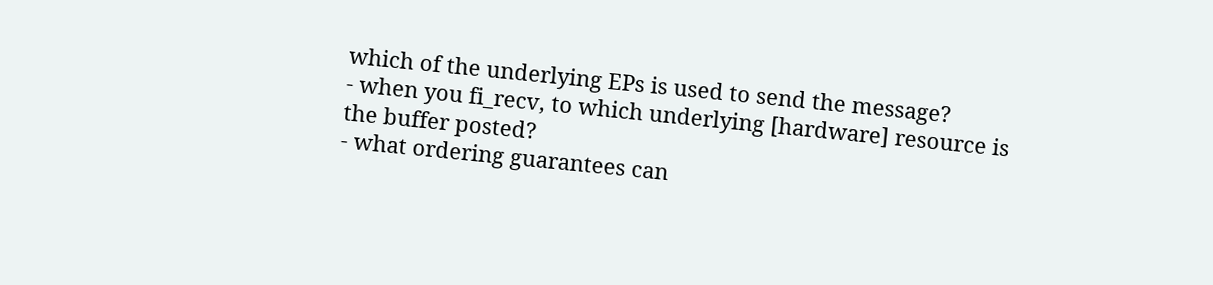which of the underlying EPs is used to send the message?
- when you fi_recv, to which underlying [hardware] resource is the buffer posted?
- what ordering guarantees can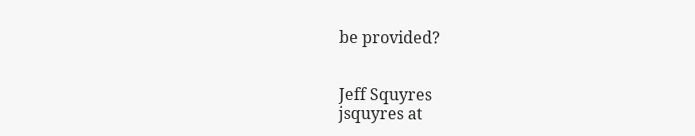be provided?


Jeff Squyres
jsquyres at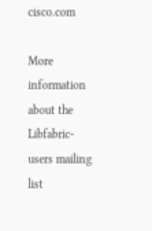cisco.com

More information about the Libfabric-users mailing list